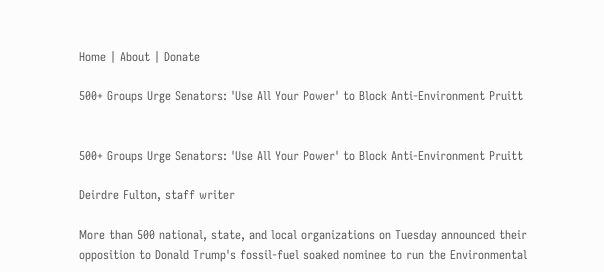Home | About | Donate

500+ Groups Urge Senators: 'Use All Your Power' to Block Anti-Environment Pruitt


500+ Groups Urge Senators: 'Use All Your Power' to Block Anti-Environment Pruitt

Deirdre Fulton, staff writer

More than 500 national, state, and local organizations on Tuesday announced their opposition to Donald Trump's fossil-fuel soaked nominee to run the Environmental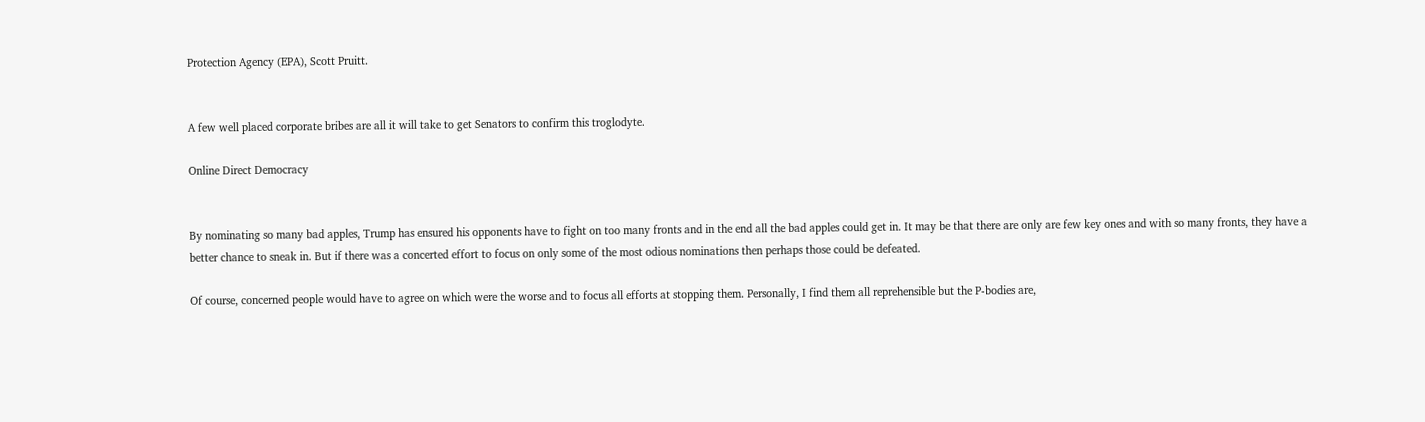Protection Agency (EPA), Scott Pruitt.


A few well placed corporate bribes are all it will take to get Senators to confirm this troglodyte.

Online Direct Democracy


By nominating so many bad apples, Trump has ensured his opponents have to fight on too many fronts and in the end all the bad apples could get in. It may be that there are only are few key ones and with so many fronts, they have a better chance to sneak in. But if there was a concerted effort to focus on only some of the most odious nominations then perhaps those could be defeated.

Of course, concerned people would have to agree on which were the worse and to focus all efforts at stopping them. Personally, I find them all reprehensible but the P-bodies are,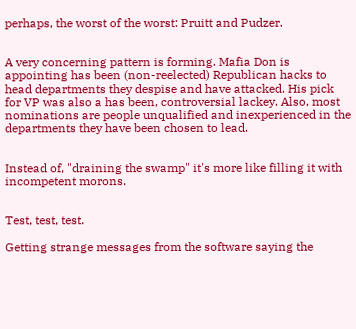perhaps, the worst of the worst: Pruitt and Pudzer.


A very concerning pattern is forming. Mafia Don is appointing has been (non-reelected) Republican hacks to head departments they despise and have attacked. His pick for VP was also a has been, controversial lackey. Also, most nominations are people unqualified and inexperienced in the departments they have been chosen to lead.


Instead of, "draining the swamp" it's more like filling it with incompetent morons.


Test, test, test.

Getting strange messages from the software saying the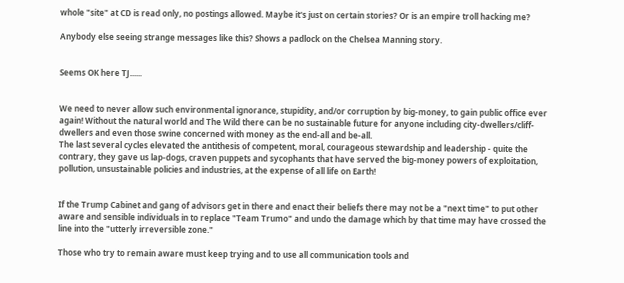whole "site" at CD is read only, no postings allowed. Maybe it's just on certain stories? Or is an empire troll hacking me?

Anybody else seeing strange messages like this? Shows a padlock on the Chelsea Manning story.


Seems OK here TJ......


We need to never allow such environmental ignorance, stupidity, and/or corruption by big-money, to gain public office ever again! Without the natural world and The Wild there can be no sustainable future for anyone including city-dwellers/cliff-dwellers and even those swine concerned with money as the end-all and be-all.
The last several cycles elevated the antithesis of competent, moral, courageous stewardship and leadership - quite the contrary, they gave us lap-dogs, craven puppets and sycophants that have served the big-money powers of exploitation, pollution, unsustainable policies and industries, at the expense of all life on Earth!


If the Trump Cabinet and gang of advisors get in there and enact their beliefs there may not be a "next time" to put other aware and sensible individuals in to replace "Team Trumo" and undo the damage which by that time may have crossed the line into the "utterly irreversible zone."

Those who try to remain aware must keep trying and to use all communication tools and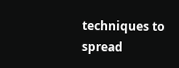techniques to spread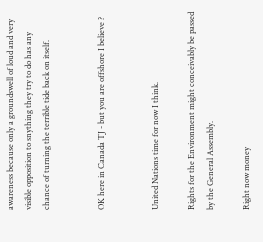awareness because only a groundswell of loud and very visible opposition to snything they try to do has any chance of turning the terrible tide back on itself.


OK here in Canada TJ - but you are offshore I believe ?


United Nations time for now I think.

Rights for the Environment might conceivably be passed by the General Assembly.

Right now money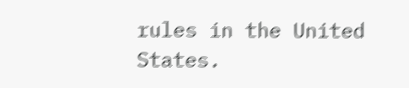rules in the United States.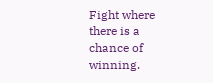Fight where there is a chance of winning.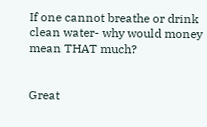If one cannot breathe or drink clean water- why would money mean THAT much?


Great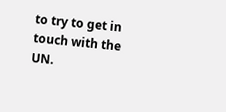to try to get in touch with the UN.